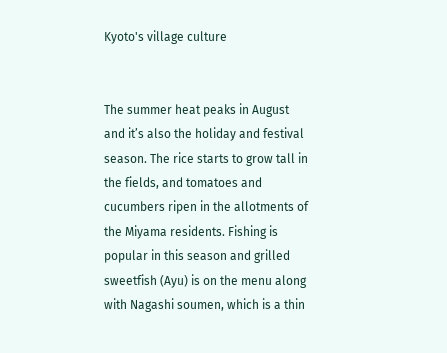Kyoto's village culture


The summer heat peaks in August and it’s also the holiday and festival season. The rice starts to grow tall in the fields, and tomatoes and cucumbers ripen in the allotments of the Miyama residents. Fishing is popular in this season and grilled sweetfish (Ayu) is on the menu along with Nagashi soumen, which is a thin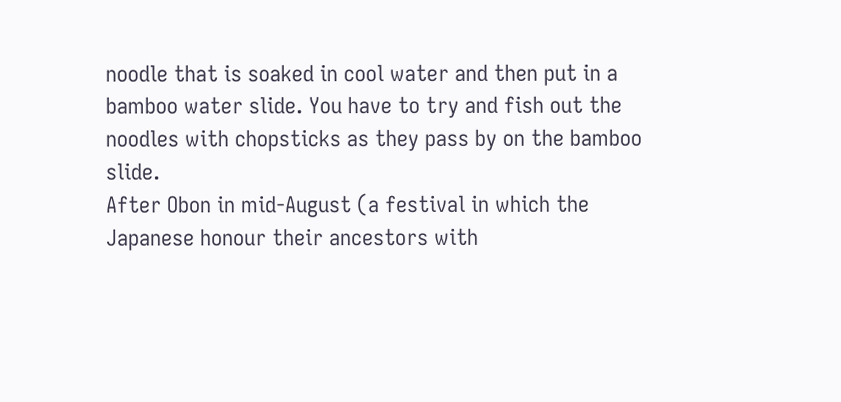noodle that is soaked in cool water and then put in a bamboo water slide. You have to try and fish out the noodles with chopsticks as they pass by on the bamboo slide.
After Obon in mid-August (a festival in which the Japanese honour their ancestors with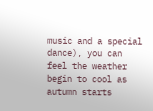music and a special dance), you can feel the weather begin to cool as autumn starts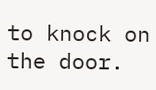to knock on the door.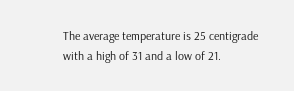The average temperature is 25 centigrade with a high of 31 and a low of 21.